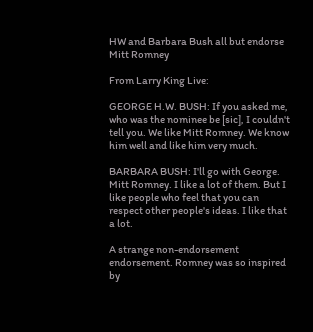HW and Barbara Bush all but endorse Mitt Romney

From Larry King Live:

GEORGE H.W. BUSH: If you asked me, who was the nominee be [sic], I couldn't tell you. We like Mitt Romney. We know him well and like him very much.

BARBARA BUSH: I'll go with George. Mitt Romney. I like a lot of them. But I like people who feel that you can respect other people's ideas. I like that a lot.

A strange non-endorsement endorsement. Romney was so inspired by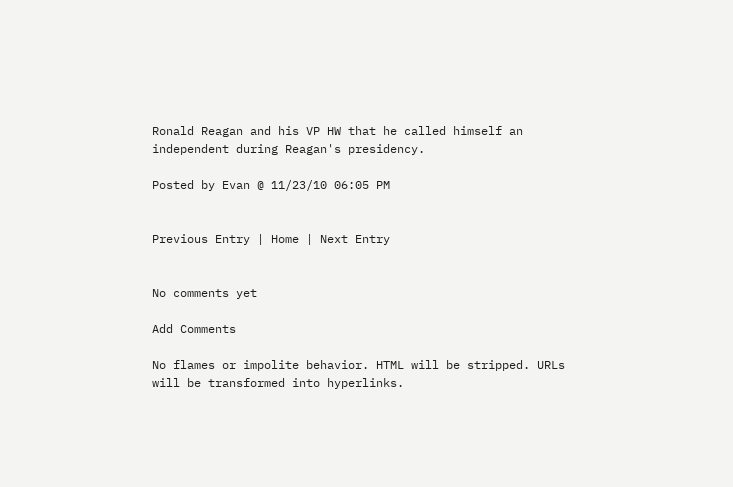Ronald Reagan and his VP HW that he called himself an independent during Reagan's presidency.

Posted by Evan @ 11/23/10 06:05 PM


Previous Entry | Home | Next Entry


No comments yet

Add Comments

No flames or impolite behavior. HTML will be stripped. URLs will be transformed into hyperlinks.